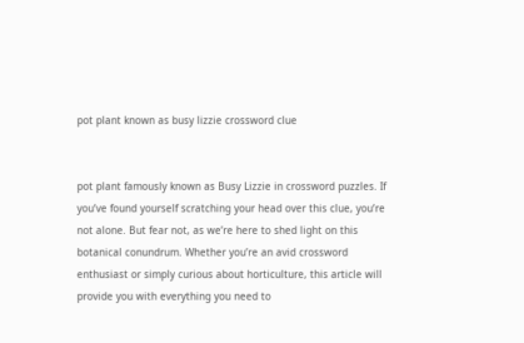pot plant known as busy lizzie crossword clue


pot plant famously known as Busy Lizzie in crossword puzzles. If you’ve found yourself scratching your head over this clue, you’re not alone. But fear not, as we’re here to shed light on this botanical conundrum. Whether you’re an avid crossword enthusiast or simply curious about horticulture, this article will provide you with everything you need to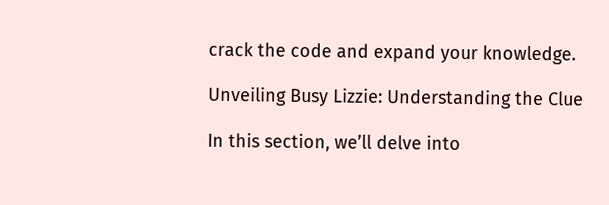crack the code and expand your knowledge.

Unveiling Busy Lizzie: Understanding the Clue

In this section, we’ll delve into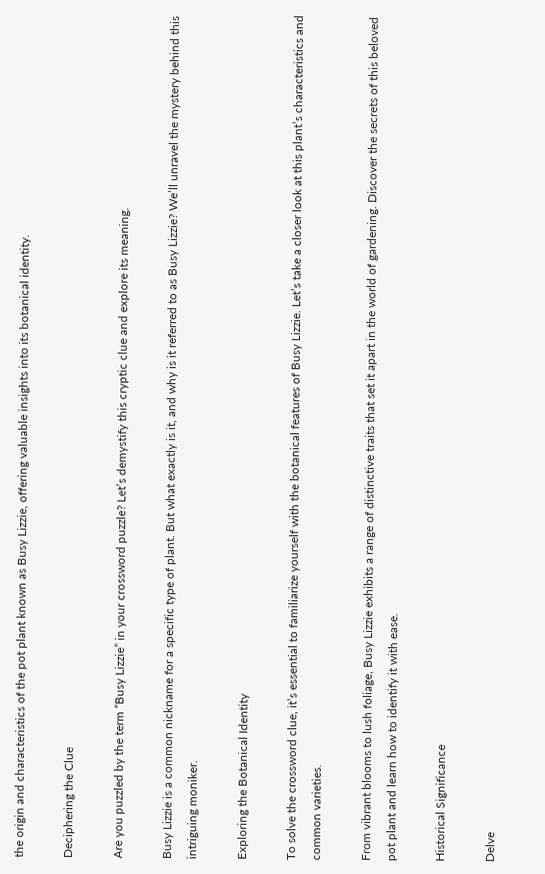the origin and characteristics of the pot plant known as Busy Lizzie, offering valuable insights into its botanical identity.

Deciphering the Clue

Are you puzzled by the term “Busy Lizzie” in your crossword puzzle? Let’s demystify this cryptic clue and explore its meaning.

Busy Lizzie is a common nickname for a specific type of plant. But what exactly is it, and why is it referred to as Busy Lizzie? We’ll unravel the mystery behind this intriguing moniker.

Exploring the Botanical Identity

To solve the crossword clue, it’s essential to familiarize yourself with the botanical features of Busy Lizzie. Let’s take a closer look at this plant’s characteristics and common varieties.

From vibrant blooms to lush foliage, Busy Lizzie exhibits a range of distinctive traits that set it apart in the world of gardening. Discover the secrets of this beloved pot plant and learn how to identify it with ease.

Historical Significance

Delve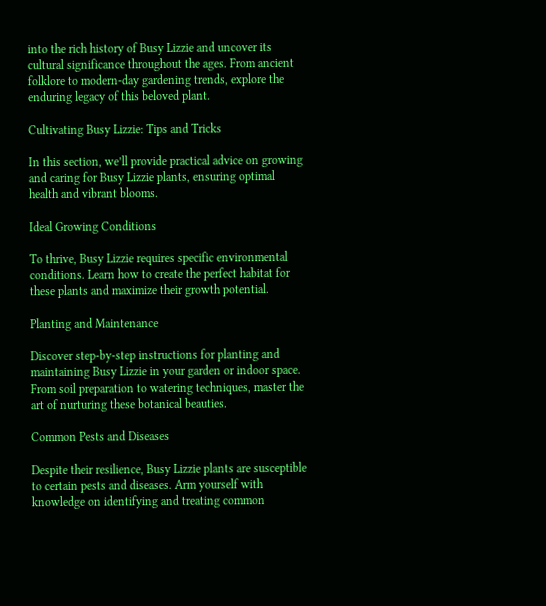into the rich history of Busy Lizzie and uncover its cultural significance throughout the ages. From ancient folklore to modern-day gardening trends, explore the enduring legacy of this beloved plant.

Cultivating Busy Lizzie: Tips and Tricks

In this section, we’ll provide practical advice on growing and caring for Busy Lizzie plants, ensuring optimal health and vibrant blooms.

Ideal Growing Conditions

To thrive, Busy Lizzie requires specific environmental conditions. Learn how to create the perfect habitat for these plants and maximize their growth potential.

Planting and Maintenance

Discover step-by-step instructions for planting and maintaining Busy Lizzie in your garden or indoor space. From soil preparation to watering techniques, master the art of nurturing these botanical beauties.

Common Pests and Diseases

Despite their resilience, Busy Lizzie plants are susceptible to certain pests and diseases. Arm yourself with knowledge on identifying and treating common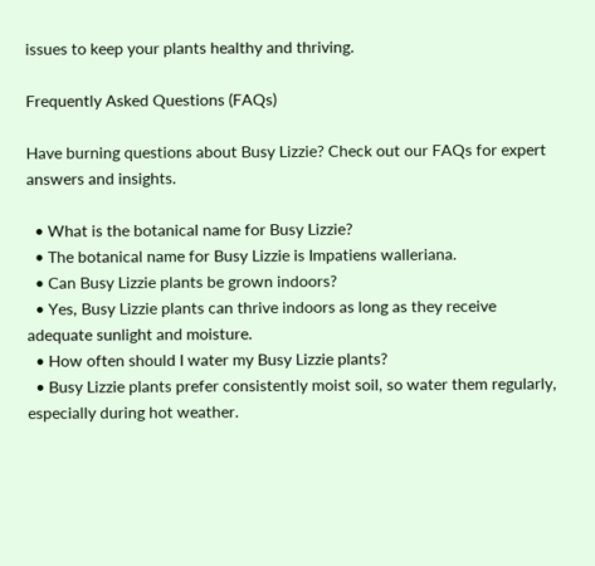issues to keep your plants healthy and thriving.

Frequently Asked Questions (FAQs)

Have burning questions about Busy Lizzie? Check out our FAQs for expert answers and insights.

  • What is the botanical name for Busy Lizzie?
  • The botanical name for Busy Lizzie is Impatiens walleriana.
  • Can Busy Lizzie plants be grown indoors?
  • Yes, Busy Lizzie plants can thrive indoors as long as they receive adequate sunlight and moisture.
  • How often should I water my Busy Lizzie plants?
  • Busy Lizzie plants prefer consistently moist soil, so water them regularly, especially during hot weather.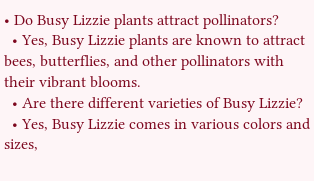• Do Busy Lizzie plants attract pollinators?
  • Yes, Busy Lizzie plants are known to attract bees, butterflies, and other pollinators with their vibrant blooms.
  • Are there different varieties of Busy Lizzie?
  • Yes, Busy Lizzie comes in various colors and sizes,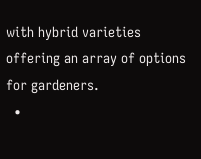with hybrid varieties offering an array of options for gardeners.
  •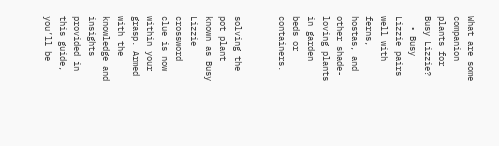What are some companion plants for Busy Lizzie?
  • Busy Lizzie pairs well with ferns, hostas, and other shade-loving plants in garden beds or containers.


solving the pot plant known as Busy Lizzie crossword clue is now within your grasp. Armed with the knowledge and insights provided in this guide, you’ll be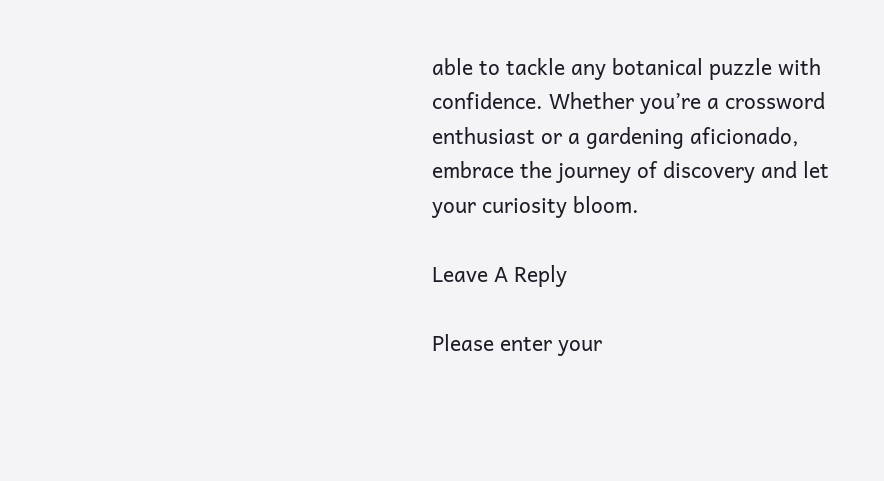able to tackle any botanical puzzle with confidence. Whether you’re a crossword enthusiast or a gardening aficionado, embrace the journey of discovery and let your curiosity bloom.

Leave A Reply

Please enter your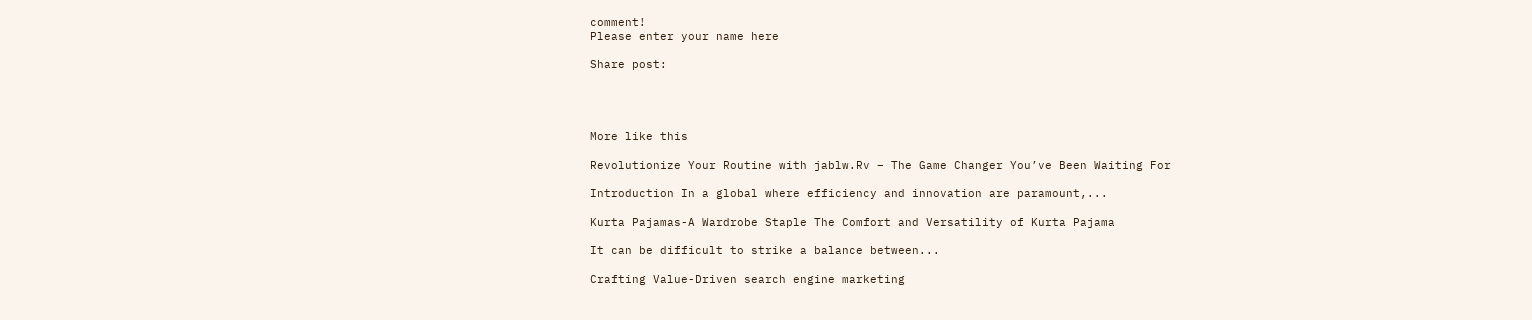comment!
Please enter your name here

Share post:




More like this

Revolutionize Your Routine with jablw.Rv – The Game Changer You’ve Been Waiting For

Introduction In a global where efficiency and innovation are paramount,...

Kurta Pajamas-A Wardrobe Staple The Comfort and Versatility of Kurta Pajama

It can be difficult to strike a balance between...

Crafting Value-Driven search engine marketing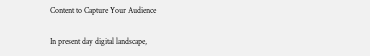Content to Capture Your Audience

In present day digital landscape,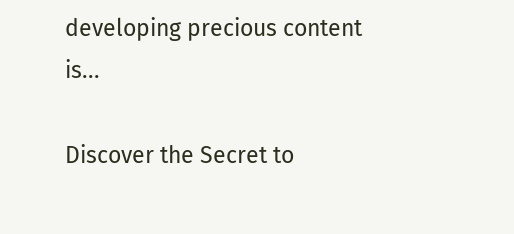developing precious content is...

Discover the Secret to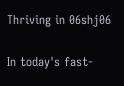Thriving in 06shj06

In today's fast-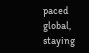paced global, staying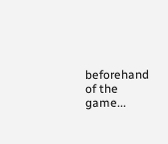beforehand of the game...